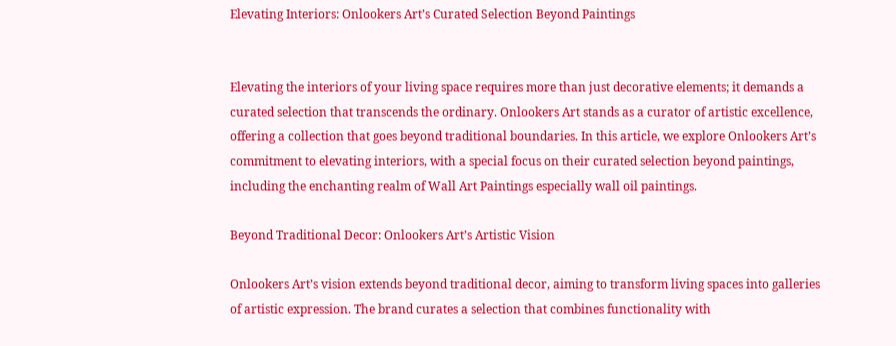Elevating Interiors: Onlookers Art’s Curated Selection Beyond Paintings


Elevating the interiors of your living space requires more than just decorative elements; it demands a curated selection that transcends the ordinary. Onlookers Art stands as a curator of artistic excellence, offering a collection that goes beyond traditional boundaries. In this article, we explore Onlookers Art’s commitment to elevating interiors, with a special focus on their curated selection beyond paintings, including the enchanting realm of Wall Art Paintings especially wall oil paintings.

Beyond Traditional Decor: Onlookers Art’s Artistic Vision

Onlookers Art’s vision extends beyond traditional decor, aiming to transform living spaces into galleries of artistic expression. The brand curates a selection that combines functionality with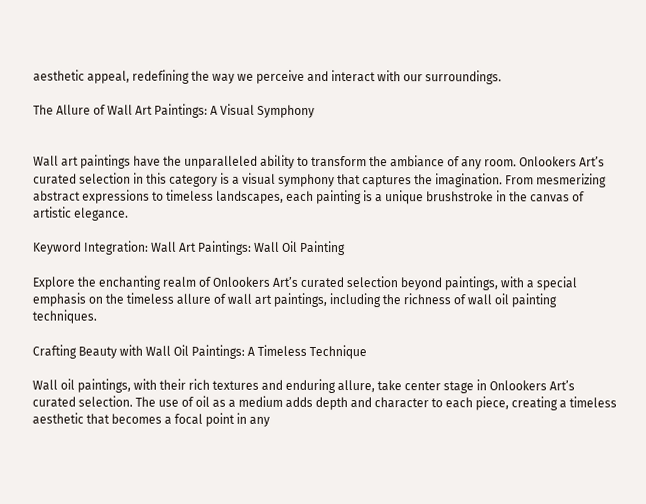aesthetic appeal, redefining the way we perceive and interact with our surroundings.

The Allure of Wall Art Paintings: A Visual Symphony


Wall art paintings have the unparalleled ability to transform the ambiance of any room. Onlookers Art’s curated selection in this category is a visual symphony that captures the imagination. From mesmerizing abstract expressions to timeless landscapes, each painting is a unique brushstroke in the canvas of artistic elegance.

Keyword Integration: Wall Art Paintings: Wall Oil Painting

Explore the enchanting realm of Onlookers Art’s curated selection beyond paintings, with a special emphasis on the timeless allure of wall art paintings, including the richness of wall oil painting techniques.

Crafting Beauty with Wall Oil Paintings: A Timeless Technique

Wall oil paintings, with their rich textures and enduring allure, take center stage in Onlookers Art’s curated selection. The use of oil as a medium adds depth and character to each piece, creating a timeless aesthetic that becomes a focal point in any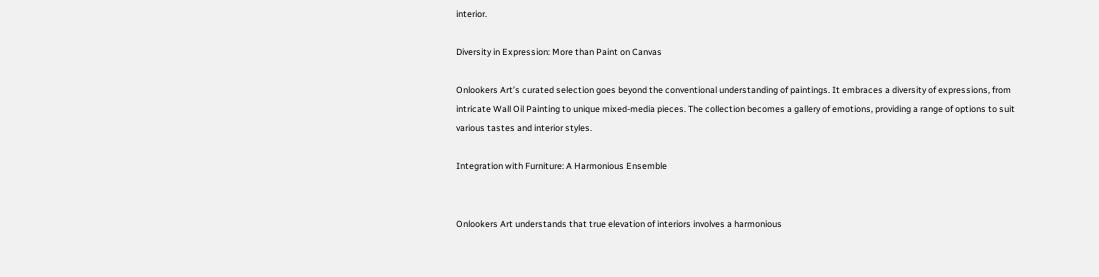interior.

Diversity in Expression: More than Paint on Canvas

Onlookers Art’s curated selection goes beyond the conventional understanding of paintings. It embraces a diversity of expressions, from intricate Wall Oil Painting to unique mixed-media pieces. The collection becomes a gallery of emotions, providing a range of options to suit various tastes and interior styles.

Integration with Furniture: A Harmonious Ensemble


Onlookers Art understands that true elevation of interiors involves a harmonious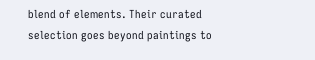blend of elements. Their curated selection goes beyond paintings to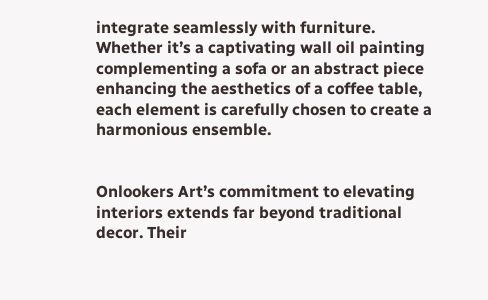integrate seamlessly with furniture. Whether it’s a captivating wall oil painting complementing a sofa or an abstract piece enhancing the aesthetics of a coffee table, each element is carefully chosen to create a harmonious ensemble.


Onlookers Art’s commitment to elevating interiors extends far beyond traditional decor. Their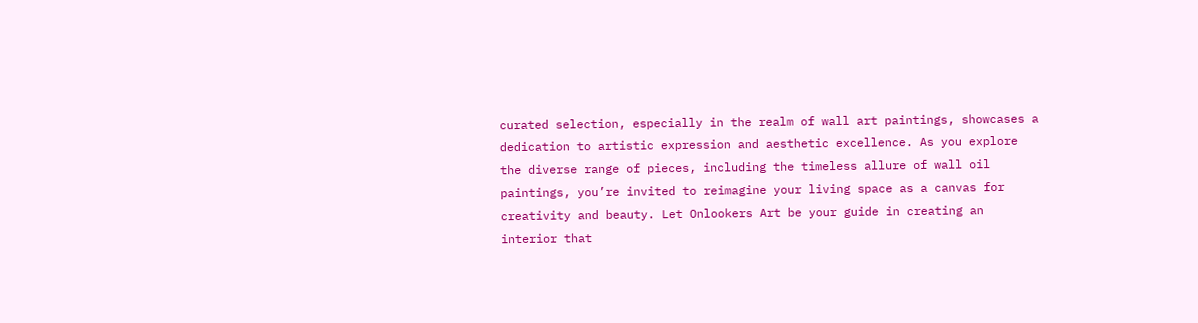curated selection, especially in the realm of wall art paintings, showcases a dedication to artistic expression and aesthetic excellence. As you explore the diverse range of pieces, including the timeless allure of wall oil paintings, you’re invited to reimagine your living space as a canvas for creativity and beauty. Let Onlookers Art be your guide in creating an interior that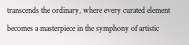transcends the ordinary, where every curated element becomes a masterpiece in the symphony of artistic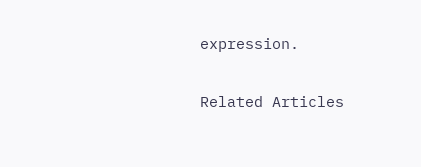expression.


Related Articles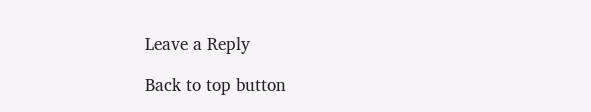Leave a Reply

Back to top button